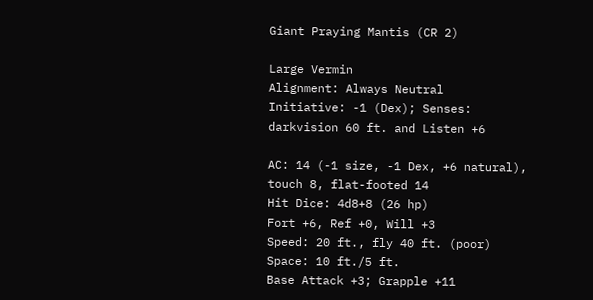Giant Praying Mantis (CR 2)

Large Vermin
Alignment: Always Neutral
Initiative: -1 (Dex); Senses: darkvision 60 ft. and Listen +6

AC: 14 (-1 size, -1 Dex, +6 natural), touch 8, flat-footed 14
Hit Dice: 4d8+8 (26 hp)
Fort +6, Ref +0, Will +3
Speed: 20 ft., fly 40 ft. (poor)
Space: 10 ft./5 ft.
Base Attack +3; Grapple +11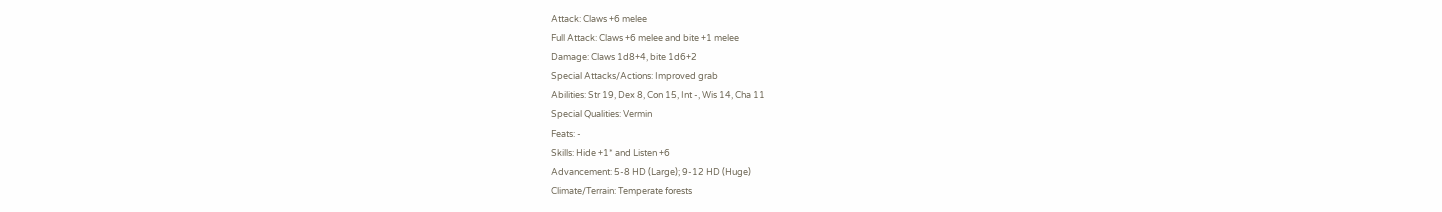Attack: Claws +6 melee
Full Attack: Claws +6 melee and bite +1 melee
Damage: Claws 1d8+4, bite 1d6+2
Special Attacks/Actions: Improved grab
Abilities: Str 19, Dex 8, Con 15, Int -, Wis 14, Cha 11
Special Qualities: Vermin
Feats: -
Skills: Hide +1* and Listen +6
Advancement: 5-8 HD (Large); 9-12 HD (Huge)
Climate/Terrain: Temperate forests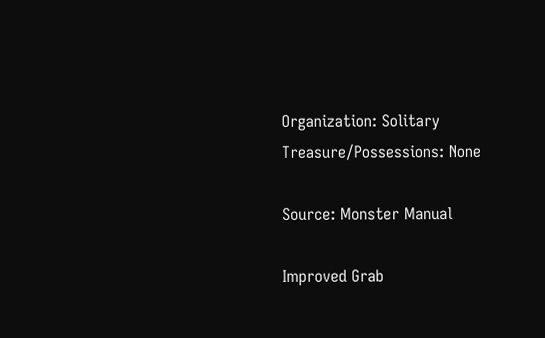Organization: Solitary
Treasure/Possessions: None

Source: Monster Manual

Improved Grab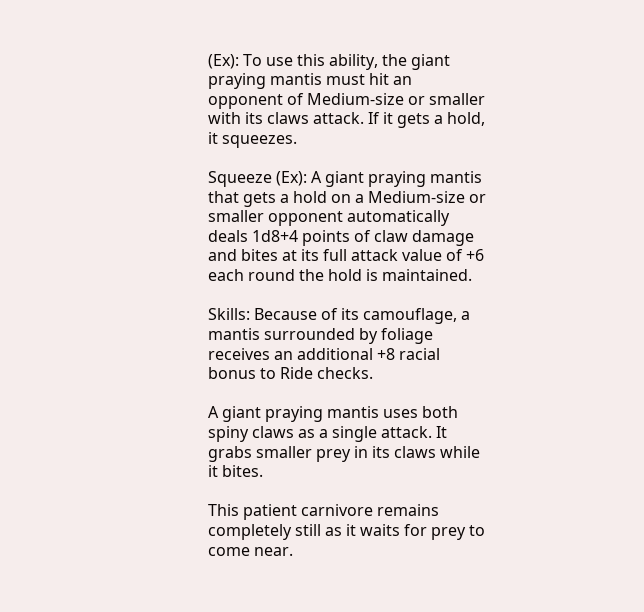(Ex): To use this ability, the giant praying mantis must hit an opponent of Medium-size or smaller with its claws attack. If it gets a hold, it squeezes.

Squeeze (Ex): A giant praying mantis that gets a hold on a Medium-size or smaller opponent automatically deals 1d8+4 points of claw damage and bites at its full attack value of +6 each round the hold is maintained.

Skills: Because of its camouflage, a mantis surrounded by foliage receives an additional +8 racial bonus to Ride checks.

A giant praying mantis uses both spiny claws as a single attack. It grabs smaller prey in its claws while it bites.

This patient carnivore remains completely still as it waits for prey to come near.